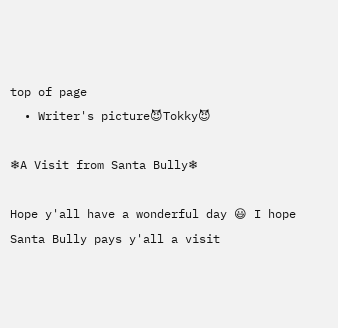top of page
  • Writer's picture😈Tokky😈

❄A Visit from Santa Bully❄

Hope y'all have a wonderful day 😃 I hope Santa Bully pays y'all a visit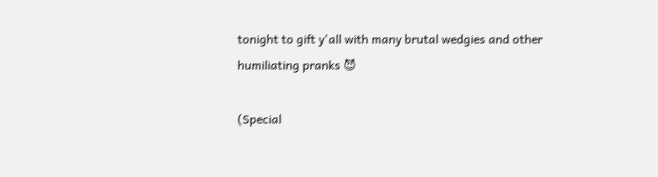tonight to gift y'all with many brutal wedgies and other humiliating pranks 😈

(Special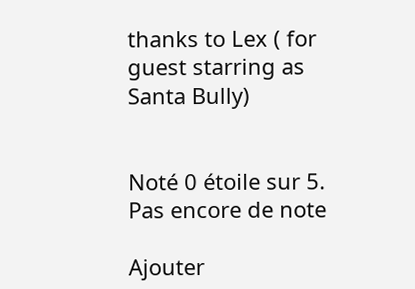thanks to Lex ( for guest starring as Santa Bully)


Noté 0 étoile sur 5.
Pas encore de note

Ajouter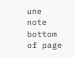une note
bottom of page